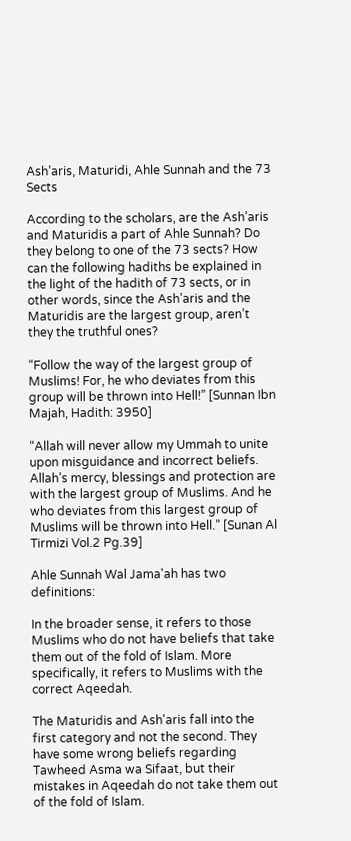Ash’aris, Maturidi, Ahle Sunnah and the 73 Sects

According to the scholars, are the Ash’aris and Maturidis a part of Ahle Sunnah? Do they belong to one of the 73 sects? How can the following hadiths be explained in the light of the hadith of 73 sects, or in other words, since the Ash’aris and the Maturidis are the largest group, aren’t they the truthful ones?

“Follow the way of the largest group of Muslims! For, he who deviates from this group will be thrown into Hell!” [Sunnan Ibn Majah, Hadith: 3950]

“Allah will never allow my Ummah to unite upon misguidance and incorrect beliefs. Allah’s mercy, blessings and protection are with the largest group of Muslims. And he who deviates from this largest group of Muslims will be thrown into Hell.” [Sunan Al Tirmizi Vol.2 Pg.39]

Ahle Sunnah Wal Jama'ah has two definitions:

In the broader sense, it refers to those Muslims who do not have beliefs that take them out of the fold of Islam. More specifically, it refers to Muslims with the correct Aqeedah.

The Maturidis and Ash'aris fall into the first category and not the second. They have some wrong beliefs regarding Tawheed Asma wa Sifaat, but their mistakes in Aqeedah do not take them out of the fold of Islam.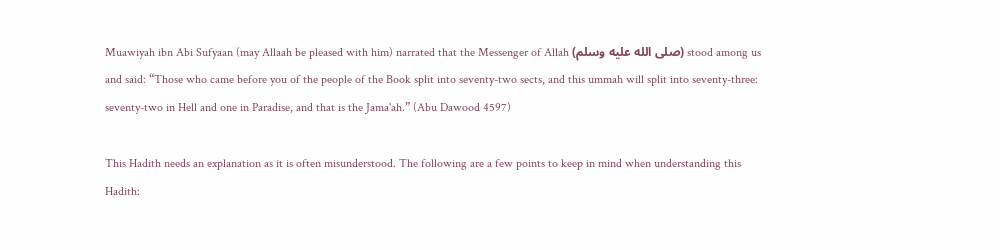Muawiyah ibn Abi Sufyaan (may Allaah be pleased with him) narrated that the Messenger of Allah (صلى الله عليه وسلم) stood among us and said: “Those who came before you of the people of the Book split into seventy-two sects, and this ummah will split into seventy-three: seventy-two in Hell and one in Paradise, and that is the Jama'ah.” (Abu Dawood 4597)

This Hadith needs an explanation as it is often misunderstood. The following are a few points to keep in mind when understanding this Hadith: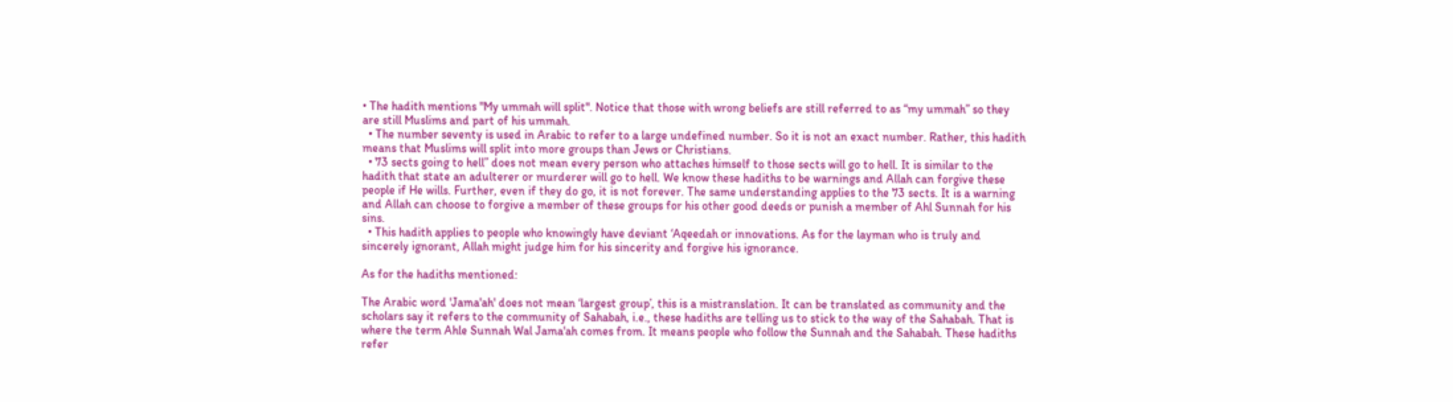• The hadith mentions "My ummah will split". Notice that those with wrong beliefs are still referred to as “my ummah” so they are still Muslims and part of his ummah.
  • The number seventy is used in Arabic to refer to a large undefined number. So it is not an exact number. Rather, this hadith means that Muslims will split into more groups than Jews or Christians.
  • 73 sects going to hell” does not mean every person who attaches himself to those sects will go to hell. It is similar to the hadith that state an adulterer or murderer will go to hell. We know these hadiths to be warnings and Allah can forgive these people if He wills. Further, even if they do go, it is not forever. The same understanding applies to the 73 sects. It is a warning and Allah can choose to forgive a member of these groups for his other good deeds or punish a member of Ahl Sunnah for his sins.
  • This hadith applies to people who knowingly have deviant ‘Aqeedah or innovations. As for the layman who is truly and sincerely ignorant, Allah might judge him for his sincerity and forgive his ignorance.

As for the hadiths mentioned:

The Arabic word 'Jama'ah' does not mean ‘largest group’, this is a mistranslation. It can be translated as community and the scholars say it refers to the community of Sahabah, i.e., these hadiths are telling us to stick to the way of the Sahabah. That is where the term Ahle Sunnah Wal Jama'ah comes from. It means people who follow the Sunnah and the Sahabah. These hadiths refer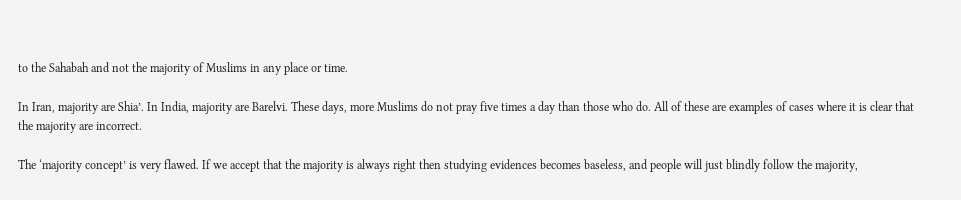to the Sahabah and not the majority of Muslims in any place or time.

In Iran, majority are Shia’. In India, majority are Barelvi. These days, more Muslims do not pray five times a day than those who do. All of these are examples of cases where it is clear that the majority are incorrect.

The ‘majority concept’ is very flawed. If we accept that the majority is always right then studying evidences becomes baseless, and people will just blindly follow the majority,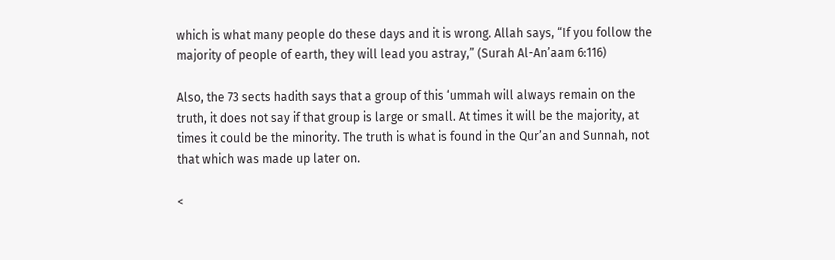which is what many people do these days and it is wrong. Allah says, “If you follow the majority of people of earth, they will lead you astray,” (Surah Al-An’aam 6:116)

Also, the 73 sects hadith says that a group of this ‘ummah will always remain on the truth, it does not say if that group is large or small. At times it will be the majority, at times it could be the minority. The truth is what is found in the Qur’an and Sunnah, not that which was made up later on.

<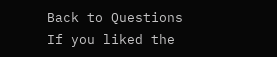Back to Questions
If you liked the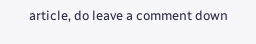article, do leave a comment down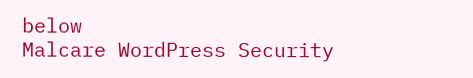below
Malcare WordPress Security